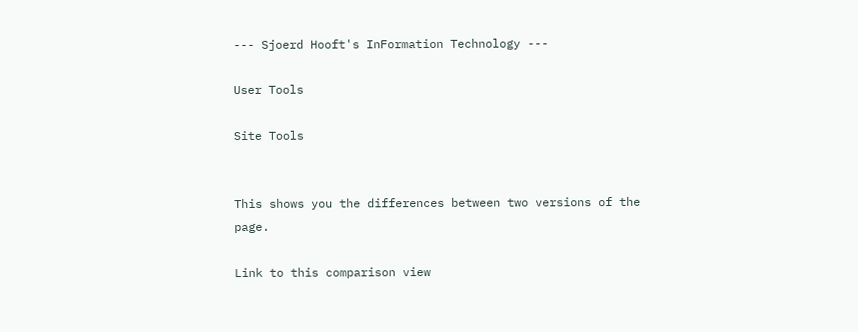--- Sjoerd Hooft's InFormation Technology ---

User Tools

Site Tools


This shows you the differences between two versions of the page.

Link to this comparison view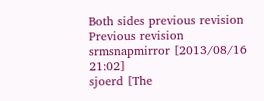Both sides previous revision Previous revision
srmsnapmirror [2013/08/16 21:02]
sjoerd [The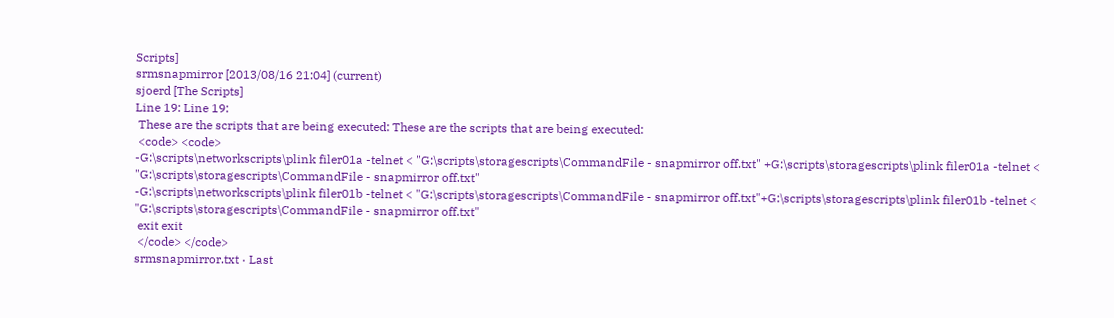Scripts]
srmsnapmirror [2013/08/16 21:04] (current)
sjoerd [The Scripts]
Line 19: Line 19:
 These are the scripts that are being executed: These are the scripts that are being executed:
 <code> <code>
-G:\scripts\networkscripts\plink filer01a -telnet < "G:\scripts\storagescripts\CommandFile - snapmirror off.txt" +G:\scripts\storagescripts\plink filer01a -telnet < "G:\scripts\storagescripts\CommandFile - snapmirror off.txt"
-G:\scripts\networkscripts\plink filer01b -telnet < "G:\scripts\storagescripts\CommandFile - snapmirror off.txt"+G:\scripts\storagescripts\plink filer01b -telnet < "G:\scripts\storagescripts\CommandFile - snapmirror off.txt"
 exit exit
 </code> </code>
srmsnapmirror.txt · Last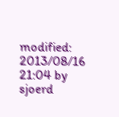modified: 2013/08/16 21:04 by sjoerd